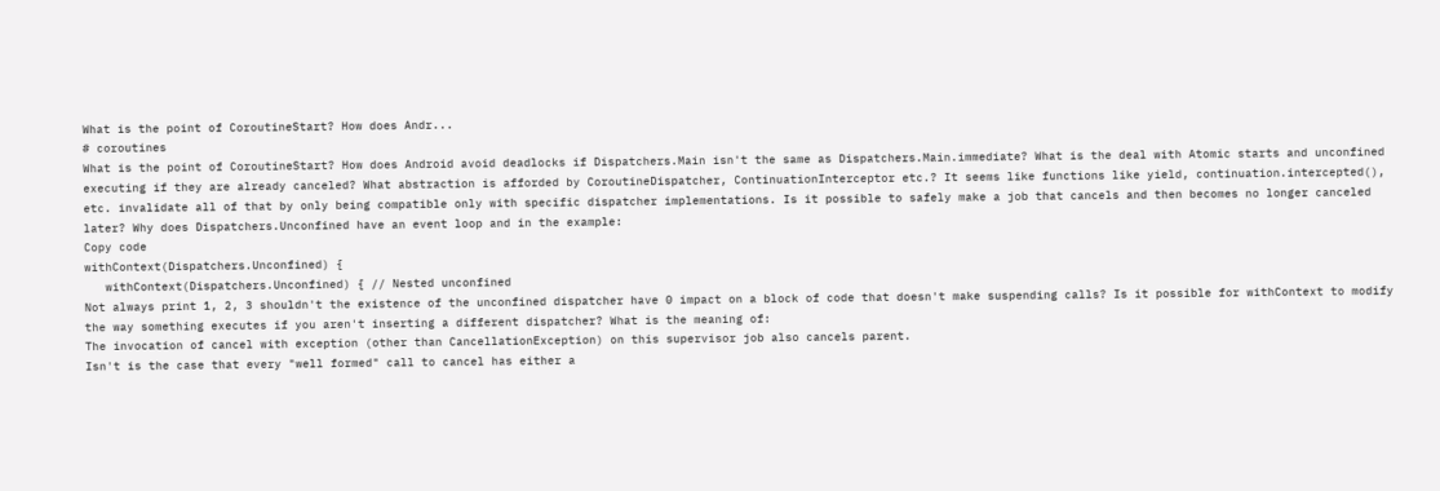What is the point of CoroutineStart? How does Andr...
# coroutines
What is the point of CoroutineStart? How does Android avoid deadlocks if Dispatchers.Main isn't the same as Dispatchers.Main.immediate? What is the deal with Atomic starts and unconfined executing if they are already canceled? What abstraction is afforded by CoroutineDispatcher, ContinuationInterceptor etc.? It seems like functions like yield, continuation.intercepted(), etc. invalidate all of that by only being compatible only with specific dispatcher implementations. Is it possible to safely make a job that cancels and then becomes no longer canceled later? Why does Dispatchers.Unconfined have an event loop and in the example:
Copy code
withContext(Dispatchers.Unconfined) {
   withContext(Dispatchers.Unconfined) { // Nested unconfined
Not always print 1, 2, 3 shouldn't the existence of the unconfined dispatcher have 0 impact on a block of code that doesn't make suspending calls? Is it possible for withContext to modify the way something executes if you aren't inserting a different dispatcher? What is the meaning of:
The invocation of cancel with exception (other than CancellationException) on this supervisor job also cancels parent.
Isn't is the case that every "well formed" call to cancel has either a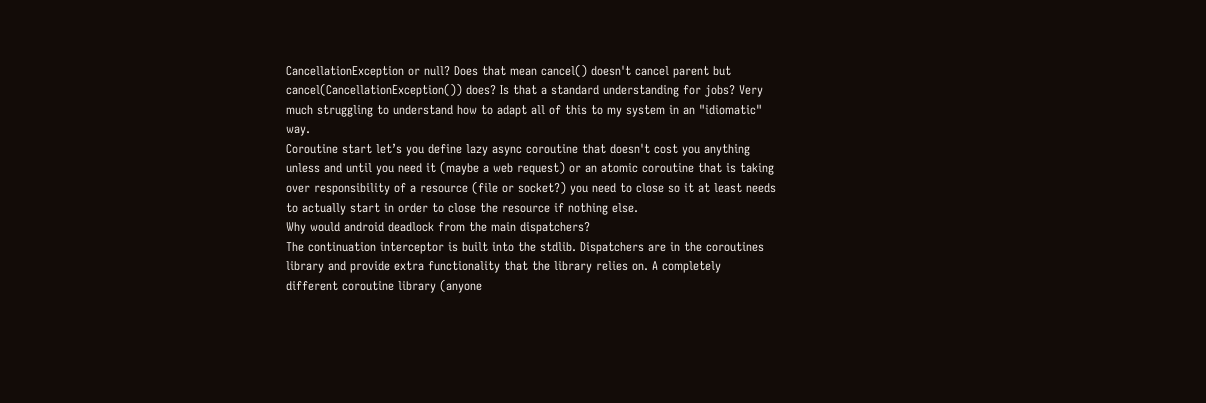CancellationException or null? Does that mean cancel() doesn't cancel parent but cancel(CancellationException()) does? Is that a standard understanding for jobs? Very much struggling to understand how to adapt all of this to my system in an "idiomatic" way.
Coroutine start let’s you define lazy async coroutine that doesn't cost you anything unless and until you need it (maybe a web request) or an atomic coroutine that is taking over responsibility of a resource (file or socket?) you need to close so it at least needs to actually start in order to close the resource if nothing else.
Why would android deadlock from the main dispatchers?
The continuation interceptor is built into the stdlib. Dispatchers are in the coroutines library and provide extra functionality that the library relies on. A completely different coroutine library (anyone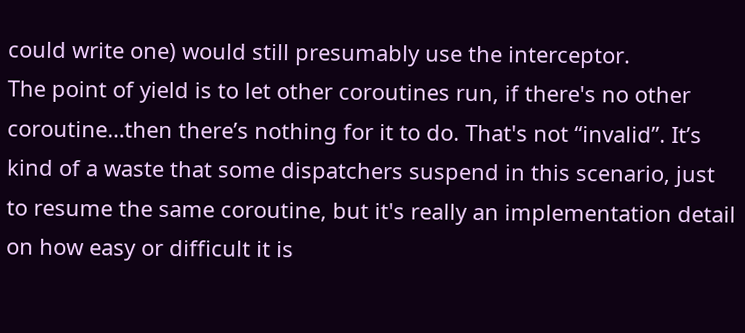could write one) would still presumably use the interceptor.
The point of yield is to let other coroutines run, if there's no other coroutine…then there’s nothing for it to do. That's not “invalid”. It’s kind of a waste that some dispatchers suspend in this scenario, just to resume the same coroutine, but it's really an implementation detail on how easy or difficult it is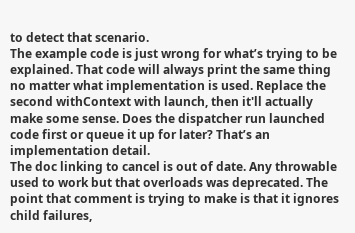to detect that scenario.
The example code is just wrong for what’s trying to be explained. That code will always print the same thing no matter what implementation is used. Replace the second withContext with launch, then it'll actually make some sense. Does the dispatcher run launched code first or queue it up for later? That’s an implementation detail.
The doc linking to cancel is out of date. Any throwable used to work but that overloads was deprecated. The point that comment is trying to make is that it ignores child failures,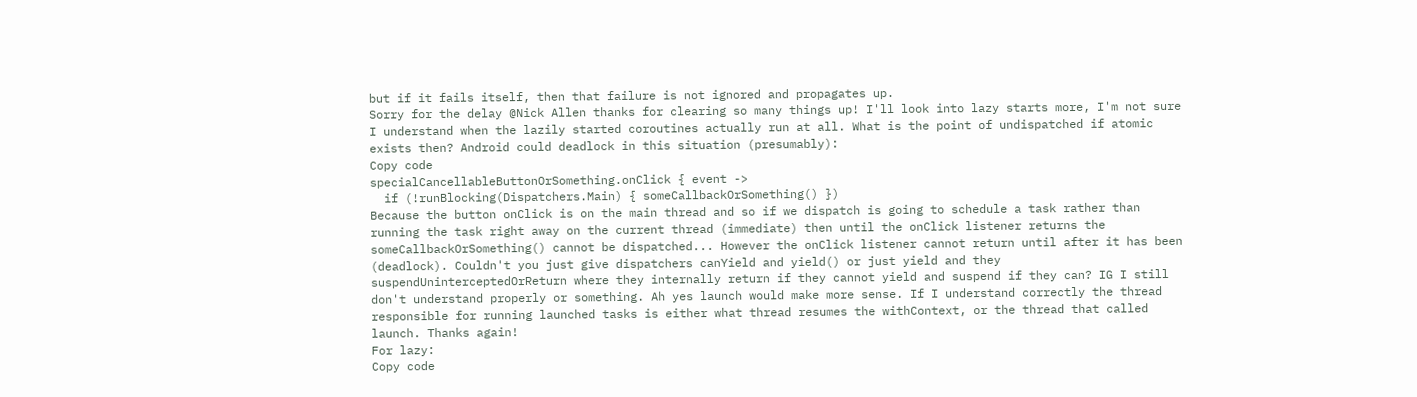but if it fails itself, then that failure is not ignored and propagates up.
Sorry for the delay @Nick Allen thanks for clearing so many things up! I'll look into lazy starts more, I'm not sure I understand when the lazily started coroutines actually run at all. What is the point of undispatched if atomic exists then? Android could deadlock in this situation (presumably):
Copy code
specialCancellableButtonOrSomething.onClick { event ->
  if (!runBlocking(Dispatchers.Main) { someCallbackOrSomething() })
Because the button onClick is on the main thread and so if we dispatch is going to schedule a task rather than running the task right away on the current thread (immediate) then until the onClick listener returns the someCallbackOrSomething() cannot be dispatched... However the onClick listener cannot return until after it has been (deadlock). Couldn't you just give dispatchers canYield and yield() or just yield and they suspendUninterceptedOrReturn where they internally return if they cannot yield and suspend if they can? IG I still don't understand properly or something. Ah yes launch would make more sense. If I understand correctly the thread responsible for running launched tasks is either what thread resumes the withContext, or the thread that called launch. Thanks again!
For lazy:
Copy code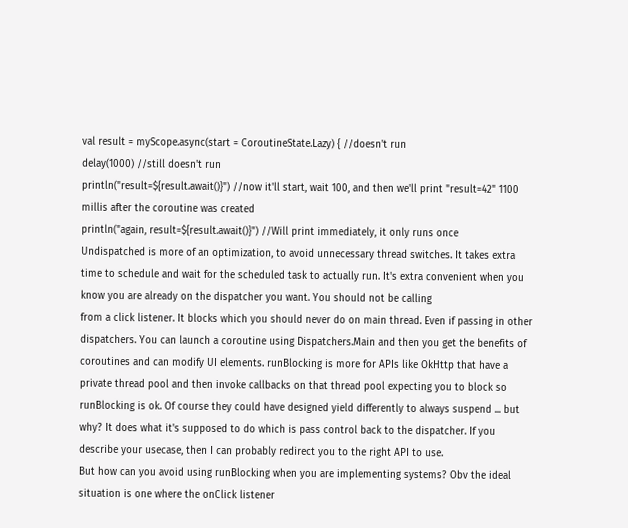val result = myScope.async(start = CoroutineState.Lazy) { //doesn't run
delay(1000) //still doesn't run
println("result=${result.await()}") //now it'll start, wait 100, and then we'll print "result=42" 1100 millis after the coroutine was created
println("again, result=${result.await()}") //Will print immediately, it only runs once
Undispatched is more of an optimization, to avoid unnecessary thread switches. It takes extra time to schedule and wait for the scheduled task to actually run. It's extra convenient when you know you are already on the dispatcher you want. You should not be calling
from a click listener. It blocks which you should never do on main thread. Even if passing in other dispatchers. You can launch a coroutine using Dispatchers.Main and then you get the benefits of coroutines and can modify UI elements. runBlocking is more for APIs like OkHttp that have a private thread pool and then invoke callbacks on that thread pool expecting you to block so runBlocking is ok. Of course they could have designed yield differently to always suspend ... but why? It does what it's supposed to do which is pass control back to the dispatcher. If you describe your usecase, then I can probably redirect you to the right API to use.
But how can you avoid using runBlocking when you are implementing systems? Obv the ideal situation is one where the onClick listener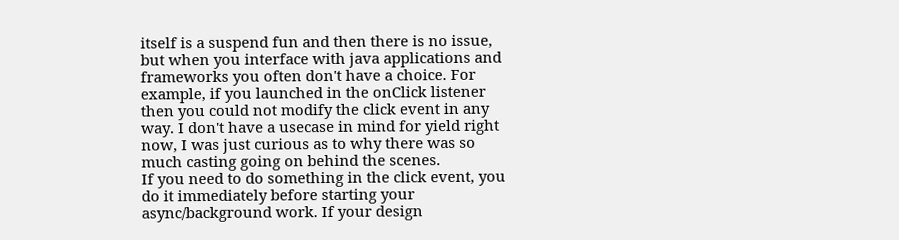itself is a suspend fun and then there is no issue, but when you interface with java applications and frameworks you often don't have a choice. For example, if you launched in the onClick listener then you could not modify the click event in any way. I don't have a usecase in mind for yield right now, I was just curious as to why there was so much casting going on behind the scenes.
If you need to do something in the click event, you do it immediately before starting your async/background work. If your design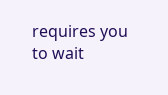requires you to wait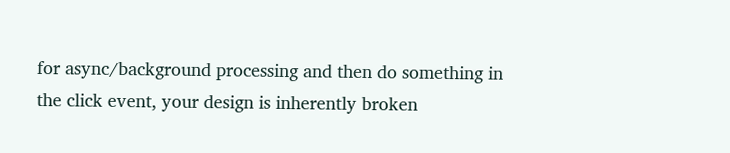for async/background processing and then do something in the click event, your design is inherently broken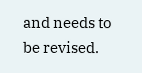and needs to be revised.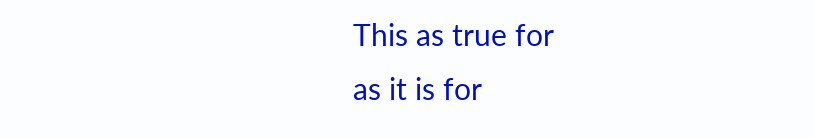This as true for
as it is for